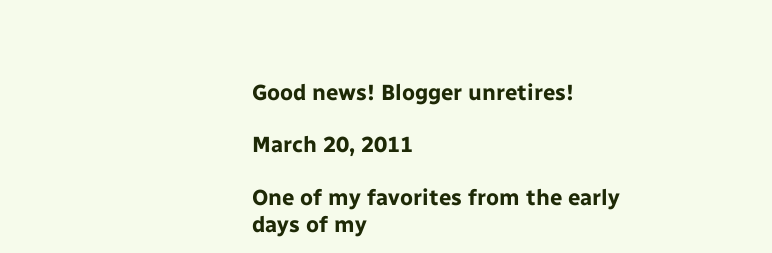Good news! Blogger unretires!

March 20, 2011

One of my favorites from the early days of my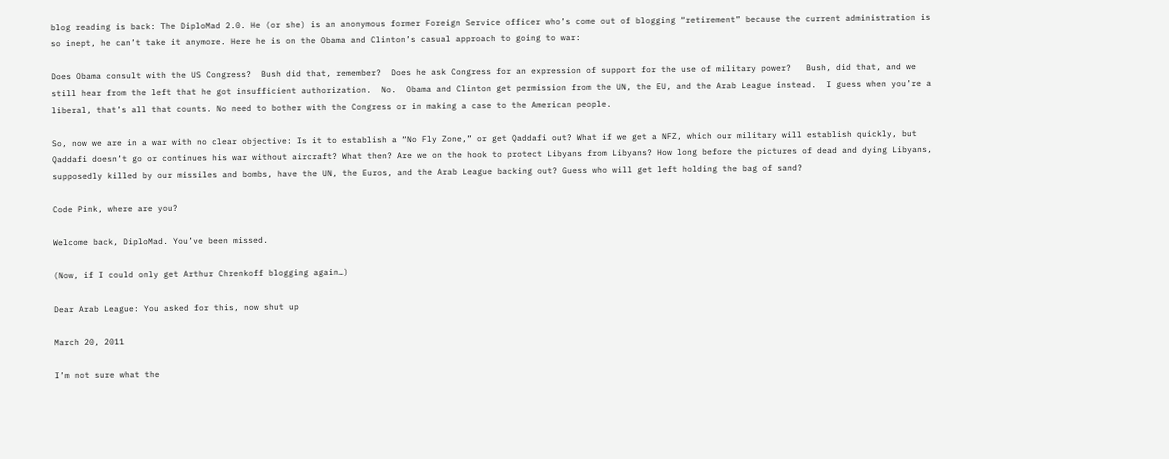blog reading is back: The DiploMad 2.0. He (or she) is an anonymous former Foreign Service officer who’s come out of blogging “retirement” because the current administration is so inept, he can’t take it anymore. Here he is on the Obama and Clinton’s casual approach to going to war:

Does Obama consult with the US Congress?  Bush did that, remember?  Does he ask Congress for an expression of support for the use of military power?   Bush, did that, and we still hear from the left that he got insufficient authorization.  No.  Obama and Clinton get permission from the UN, the EU, and the Arab League instead.  I guess when you’re a liberal, that’s all that counts. No need to bother with the Congress or in making a case to the American people.

So, now we are in a war with no clear objective: Is it to establish a “No Fly Zone,” or get Qaddafi out? What if we get a NFZ, which our military will establish quickly, but Qaddafi doesn’t go or continues his war without aircraft? What then? Are we on the hook to protect Libyans from Libyans? How long before the pictures of dead and dying Libyans, supposedly killed by our missiles and bombs, have the UN, the Euros, and the Arab League backing out? Guess who will get left holding the bag of sand?

Code Pink, where are you?

Welcome back, DiploMad. You’ve been missed.

(Now, if I could only get Arthur Chrenkoff blogging again…)

Dear Arab League: You asked for this, now shut up

March 20, 2011

I’m not sure what the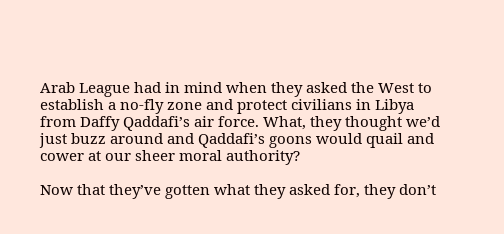Arab League had in mind when they asked the West to establish a no-fly zone and protect civilians in Libya from Daffy Qaddafi’s air force. What, they thought we’d just buzz around and Qaddafi’s goons would quail and cower at our sheer moral authority?

Now that they’ve gotten what they asked for, they don’t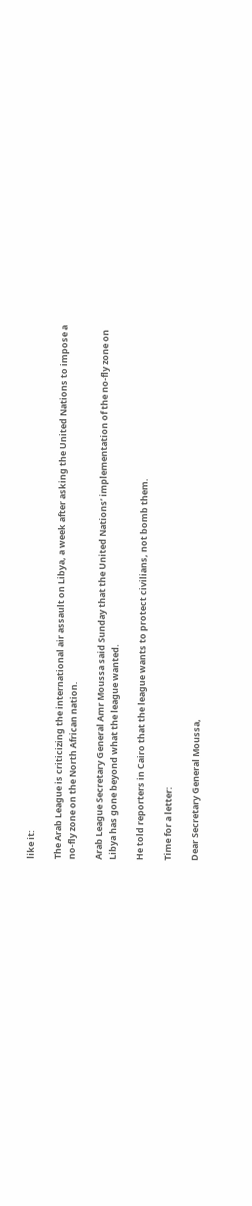like it:

The Arab League is criticizing the international air assault on Libya, a week after asking the United Nations to impose a no-fly zone on the North African nation.

Arab League Secretary General Amr Moussa said Sunday that the United Nations’ implementation of the no-fly zone on Libya has gone beyond what the league wanted.

He told reporters in Cairo that the league wants to protect civilians, not bomb them.

Time for a letter:

Dear Secretary General Moussa,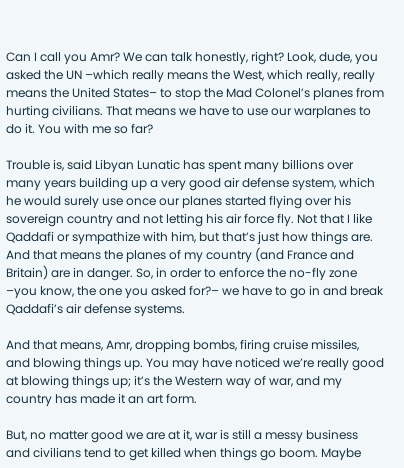Can I call you Amr? We can talk honestly, right? Look, dude, you asked the UN –which really means the West, which really, really means the United States– to stop the Mad Colonel’s planes from hurting civilians. That means we have to use our warplanes to do it. You with me so far?

Trouble is, said Libyan Lunatic has spent many billions over many years building up a very good air defense system, which he would surely use once our planes started flying over his sovereign country and not letting his air force fly. Not that I like Qaddafi or sympathize with him, but that’s just how things are. And that means the planes of my country (and France and Britain) are in danger. So, in order to enforce the no-fly zone –you know, the one you asked for?– we have to go in and break Qaddafi’s air defense systems.

And that means, Amr, dropping bombs, firing cruise missiles, and blowing things up. You may have noticed we’re really good at blowing things up; it’s the Western way of war, and my country has made it an art form.

But, no matter good we are at it, war is still a messy business and civilians tend to get killed when things go boom. Maybe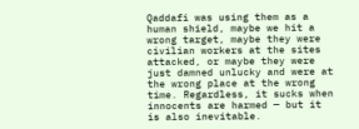Qaddafi was using them as a human shield, maybe we hit a wrong target, maybe they were civilian workers at the sites attacked, or maybe they were just damned unlucky and were at the wrong place at the wrong time. Regardless, it sucks when innocents are harmed — but it is also inevitable.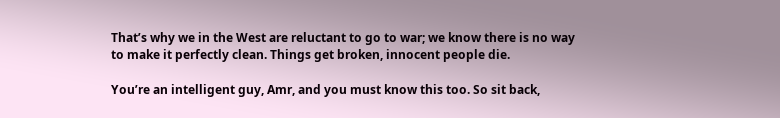That’s why we in the West are reluctant to go to war; we know there is no way to make it perfectly clean. Things get broken, innocent people die.

You’re an intelligent guy, Amr, and you must know this too. So sit back,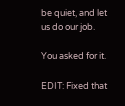be quiet, and let us do our job.

You asked for it.

EDIT: Fixed that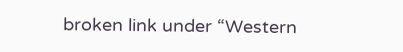broken link under “Western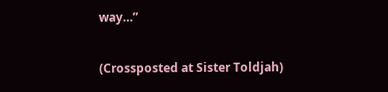way…”

(Crossposted at Sister Toldjah)